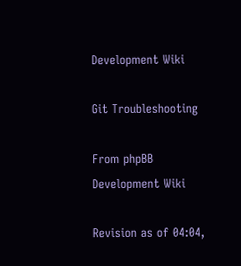Development Wiki

Git Troubleshooting

From phpBB Development Wiki

Revision as of 04:04,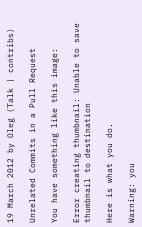19 March 2012 by Oleg (Talk | contribs)

Unrelated Commits in a Pull Request

You have something like this image:

Error creating thumbnail: Unable to save thumbnail to destination

Here is what you do.

Warning: you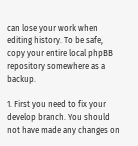can lose your work when editing history. To be safe, copy your entire local phpBB repository somewhere as a backup.

1. First you need to fix your develop branch. You should not have made any changes on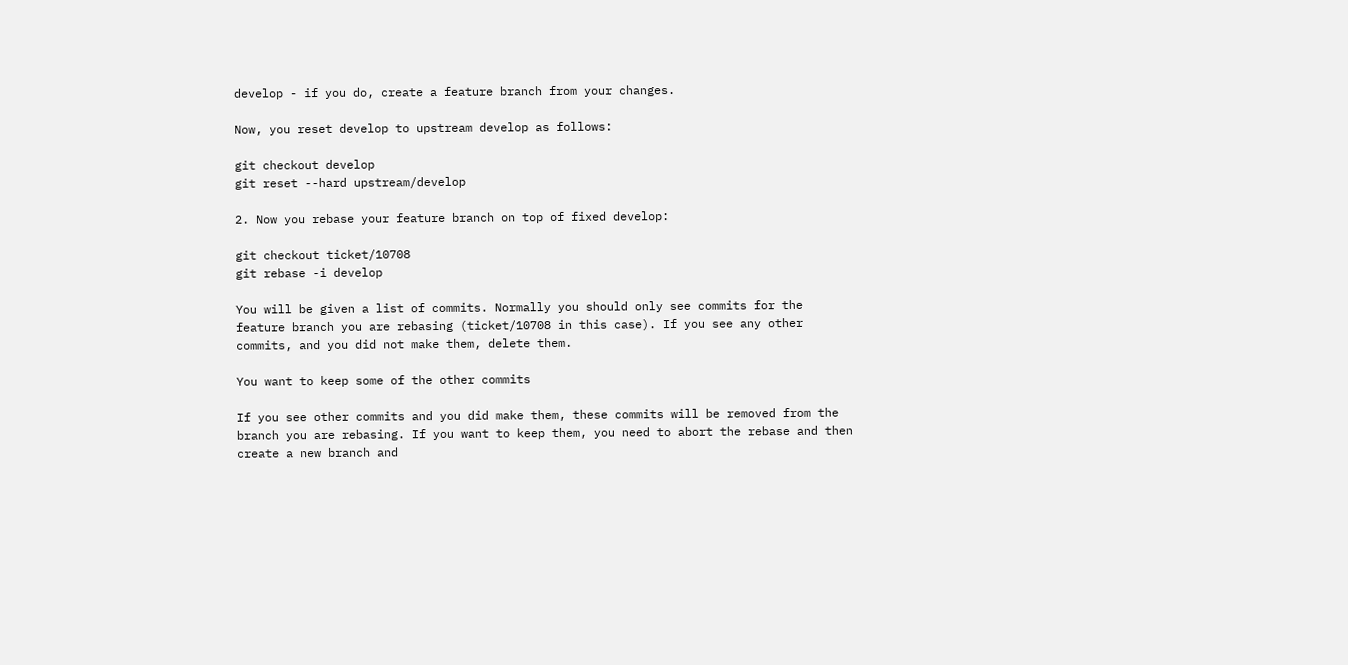develop - if you do, create a feature branch from your changes.

Now, you reset develop to upstream develop as follows:

git checkout develop
git reset --hard upstream/develop

2. Now you rebase your feature branch on top of fixed develop:

git checkout ticket/10708
git rebase -i develop

You will be given a list of commits. Normally you should only see commits for the feature branch you are rebasing (ticket/10708 in this case). If you see any other commits, and you did not make them, delete them.

You want to keep some of the other commits

If you see other commits and you did make them, these commits will be removed from the branch you are rebasing. If you want to keep them, you need to abort the rebase and then create a new branch and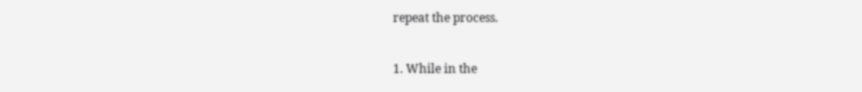repeat the process.

1. While in the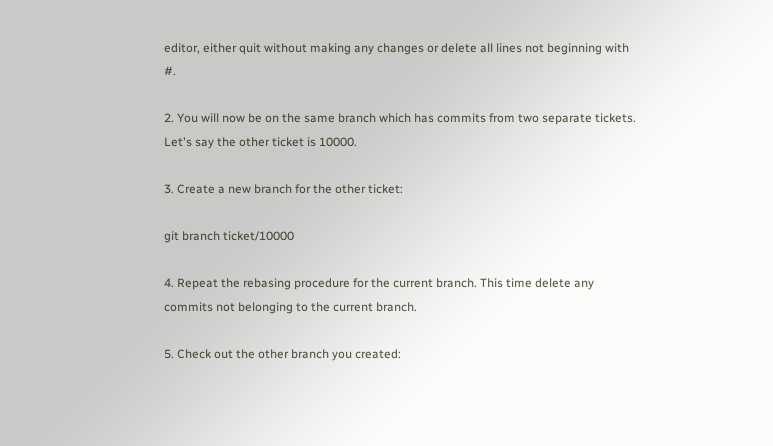editor, either quit without making any changes or delete all lines not beginning with #.

2. You will now be on the same branch which has commits from two separate tickets. Let's say the other ticket is 10000.

3. Create a new branch for the other ticket:

git branch ticket/10000

4. Repeat the rebasing procedure for the current branch. This time delete any commits not belonging to the current branch.

5. Check out the other branch you created: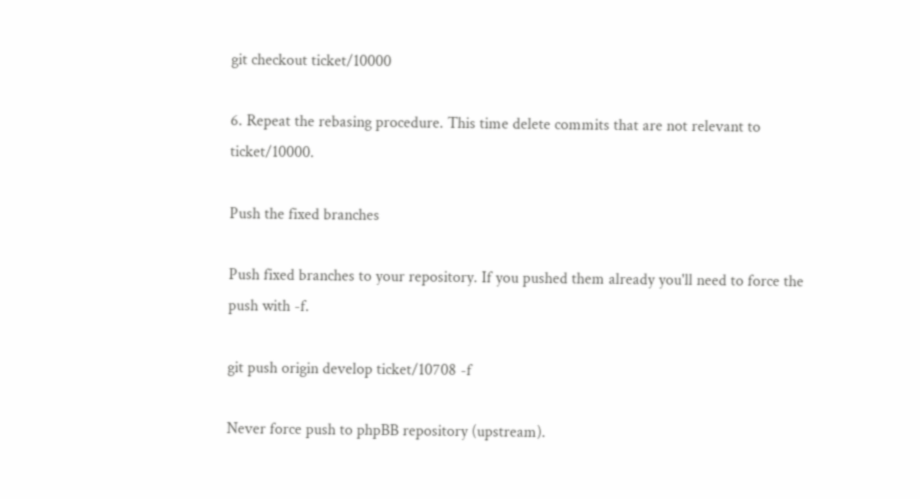git checkout ticket/10000

6. Repeat the rebasing procedure. This time delete commits that are not relevant to ticket/10000.

Push the fixed branches

Push fixed branches to your repository. If you pushed them already you'll need to force the push with -f.

git push origin develop ticket/10708 -f

Never force push to phpBB repository (upstream).